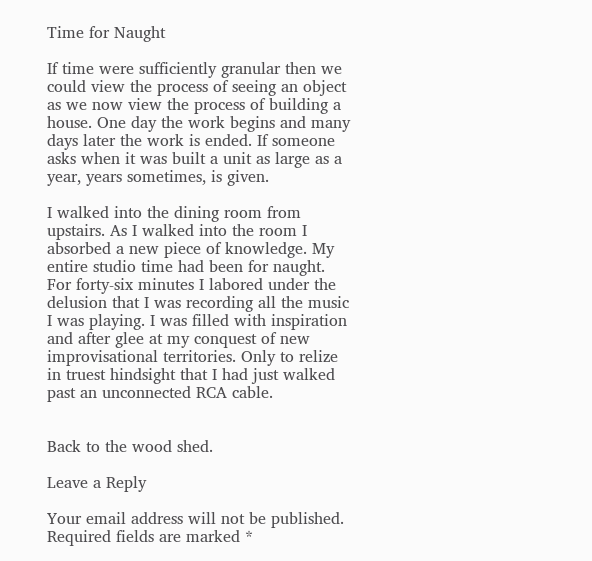Time for Naught

If time were sufficiently granular then we could view the process of seeing an object as we now view the process of building a house. One day the work begins and many days later the work is ended. If someone asks when it was built a unit as large as a year, years sometimes, is given.

I walked into the dining room from upstairs. As I walked into the room I absorbed a new piece of knowledge. My entire studio time had been for naught. For forty-six minutes I labored under the delusion that I was recording all the music I was playing. I was filled with inspiration and after glee at my conquest of new improvisational territories. Only to relize in truest hindsight that I had just walked past an unconnected RCA cable.


Back to the wood shed.

Leave a Reply

Your email address will not be published. Required fields are marked *